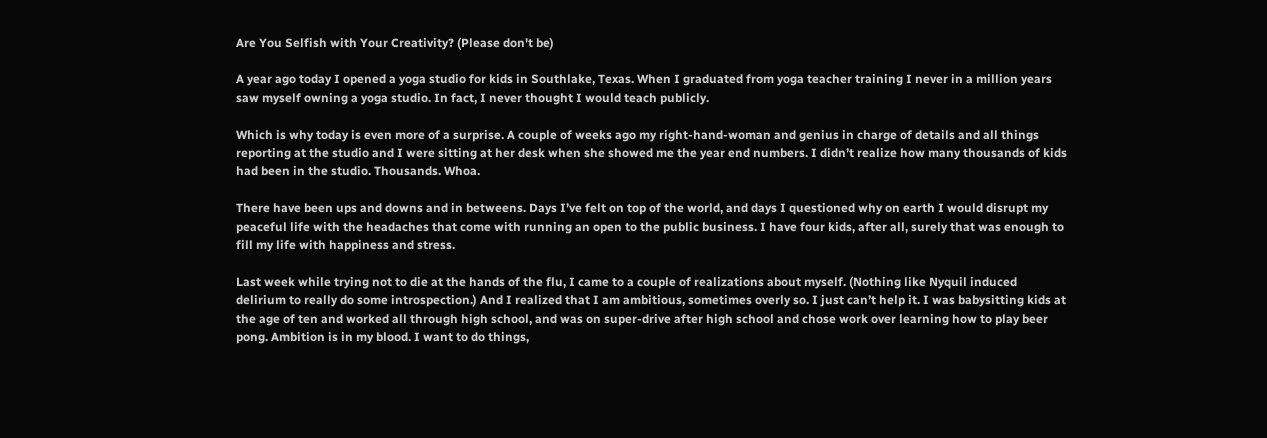Are You Selfish with Your Creativity? (Please don't be)

A year ago today I opened a yoga studio for kids in Southlake, Texas. When I graduated from yoga teacher training I never in a million years saw myself owning a yoga studio. In fact, I never thought I would teach publicly.

Which is why today is even more of a surprise. A couple of weeks ago my right-hand-woman and genius in charge of details and all things reporting at the studio and I were sitting at her desk when she showed me the year end numbers. I didn’t realize how many thousands of kids had been in the studio. Thousands. Whoa.

There have been ups and downs and in betweens. Days I’ve felt on top of the world, and days I questioned why on earth I would disrupt my peaceful life with the headaches that come with running an open to the public business. I have four kids, after all, surely that was enough to fill my life with happiness and stress.

Last week while trying not to die at the hands of the flu, I came to a couple of realizations about myself. (Nothing like Nyquil induced delirium to really do some introspection.) And I realized that I am ambitious, sometimes overly so. I just can’t help it. I was babysitting kids at the age of ten and worked all through high school, and was on super-drive after high school and chose work over learning how to play beer pong. Ambition is in my blood. I want to do things,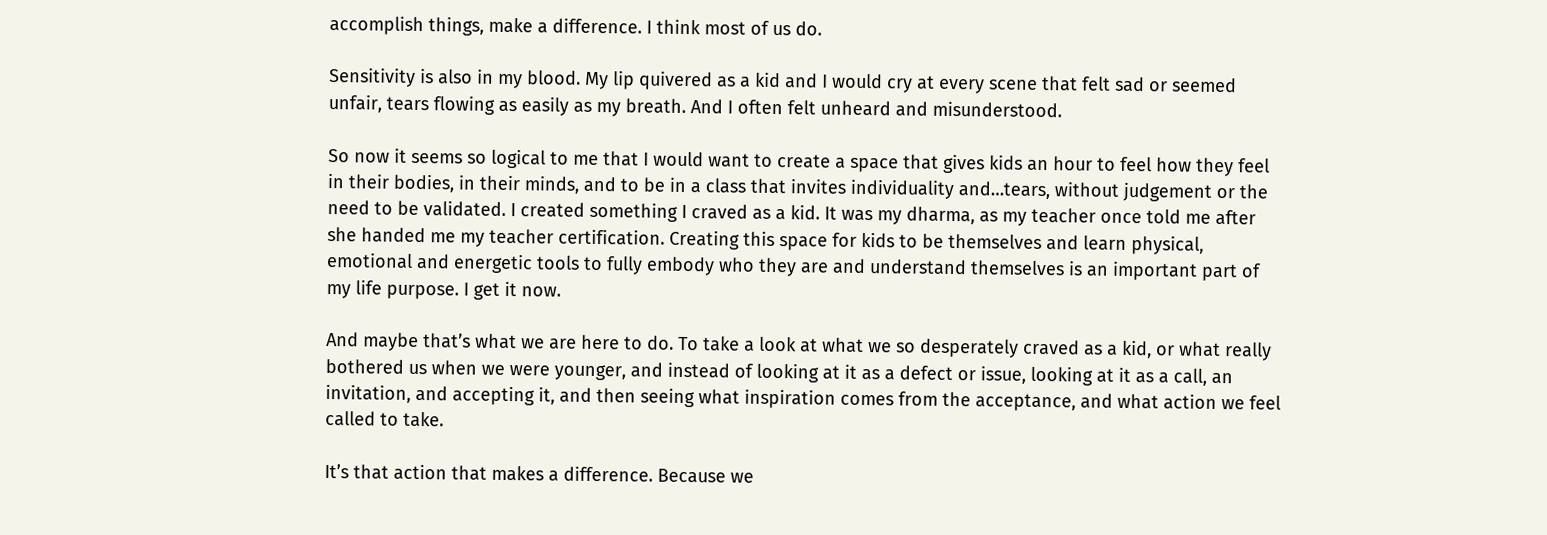accomplish things, make a difference. I think most of us do.

Sensitivity is also in my blood. My lip quivered as a kid and I would cry at every scene that felt sad or seemed unfair, tears flowing as easily as my breath. And I often felt unheard and misunderstood.

So now it seems so logical to me that I would want to create a space that gives kids an hour to feel how they feel in their bodies, in their minds, and to be in a class that invites individuality and…tears, without judgement or the need to be validated. I created something I craved as a kid. It was my dharma, as my teacher once told me after she handed me my teacher certification. Creating this space for kids to be themselves and learn physical, emotional and energetic tools to fully embody who they are and understand themselves is an important part of my life purpose. I get it now.

And maybe that’s what we are here to do. To take a look at what we so desperately craved as a kid, or what really bothered us when we were younger, and instead of looking at it as a defect or issue, looking at it as a call, an invitation, and accepting it, and then seeing what inspiration comes from the acceptance, and what action we feel called to take.

It’s that action that makes a difference. Because we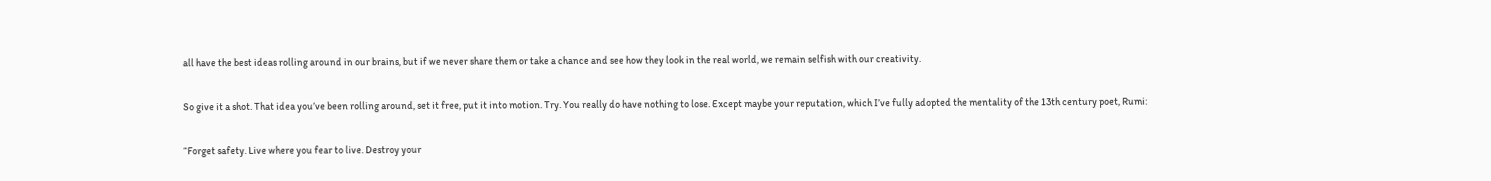all have the best ideas rolling around in our brains, but if we never share them or take a chance and see how they look in the real world, we remain selfish with our creativity.

So give it a shot. That idea you’ve been rolling around, set it free, put it into motion. Try. You really do have nothing to lose. Except maybe your reputation, which I’ve fully adopted the mentality of the 13th century poet, Rumi:

“Forget safety. Live where you fear to live. Destroy your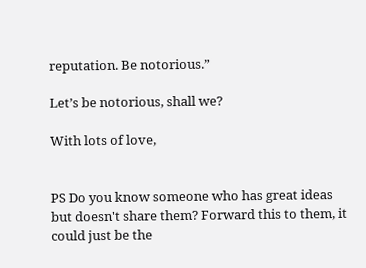reputation. Be notorious.”

Let’s be notorious, shall we?

With lots of love,


PS Do you know someone who has great ideas but doesn't share them? Forward this to them, it could just be the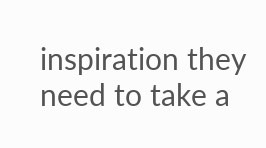inspiration they need to take a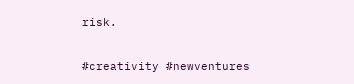risk.

#creativity #newventures